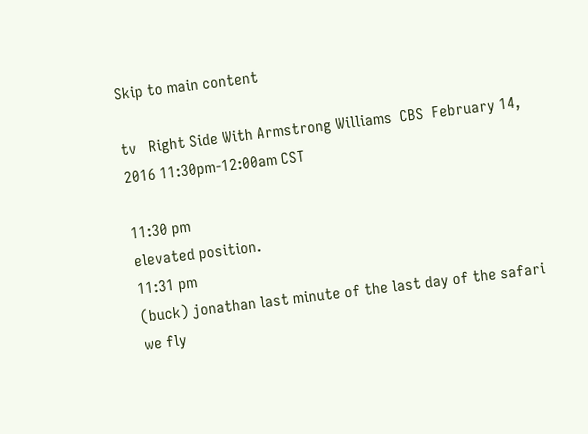Skip to main content

tv   Right Side With Armstrong Williams  CBS  February 14, 2016 11:30pm-12:00am CST

11:30 pm
elevated position.
11:31 pm
(buck) jonathan last minute of the last day of the safari we fly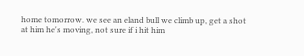home tomorrow. we see an eland bull we climb up, get a shot at him he's moving, not sure if i hit him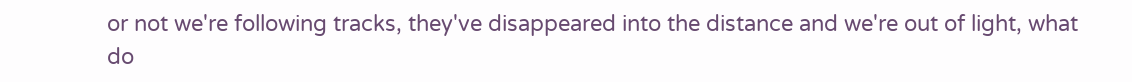or not we're following tracks, they've disappeared into the distance and we're out of light, what do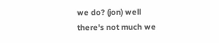we do? (jon) well there's not much we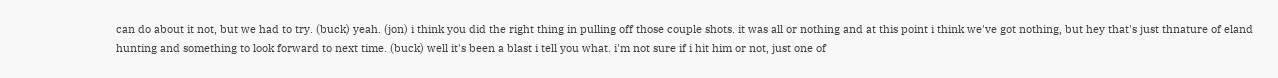can do about it not, but we had to try. (buck) yeah. (jon) i think you did the right thing in pulling off those couple shots. it was all or nothing and at this point i think we've got nothing, but hey that's just thnature of eland hunting and something to look forward to next time. (buck) well it's been a blast i tell you what. i'm not sure if i hit him or not, just one of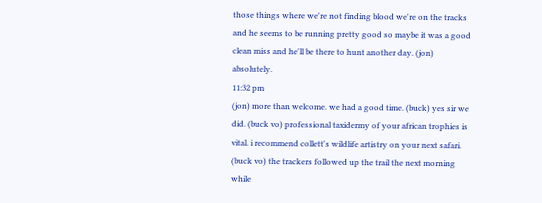those things where we're not finding blood we're on the tracks and he seems to be running pretty good so maybe it was a good clean miss and he'll be there to hunt another day. (jon) absolutely.
11:32 pm
(jon) more than welcome. we had a good time. (buck) yes sir we did. (buck vo) professional taxidermy of your african trophies is vital. i recommend collett's wildlife artistry on your next safari. (buck vo) the trackers followed up the trail the next morning while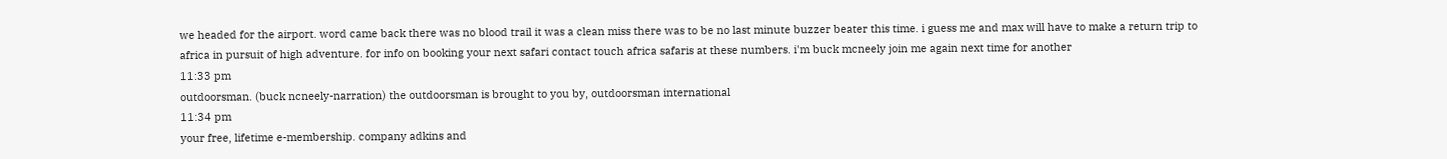we headed for the airport. word came back there was no blood trail it was a clean miss there was to be no last minute buzzer beater this time. i guess me and max will have to make a return trip to africa in pursuit of high adventure. for info on booking your next safari contact touch africa safaris at these numbers. i'm buck mcneely join me again next time for another
11:33 pm
outdoorsman. (buck ncneely-narration) the outdoorsman is brought to you by, outdoorsman international
11:34 pm
your free, lifetime e-membership. company adkins and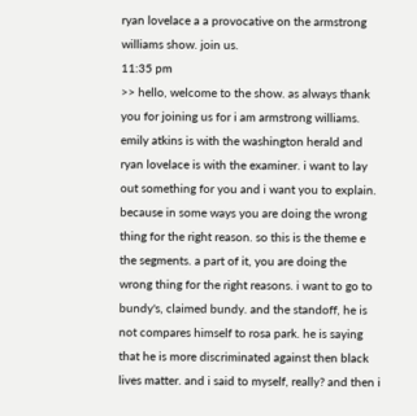ryan lovelace a a provocative on the armstrong williams show. join us.
11:35 pm
>> hello, welcome to the show. as always thank you for joining us for i am armstrong williams. emily atkins is with the washington herald and ryan lovelace is with the examiner. i want to lay out something for you and i want you to explain. because in some ways you are doing the wrong thing for the right reason. so this is the theme e the segments. a part of it, you are doing the wrong thing for the right reasons. i want to go to bundy's, claimed bundy. and the standoff, he is not compares himself to rosa park. he is saying that he is more discriminated against then black lives matter. and i said to myself, really? and then i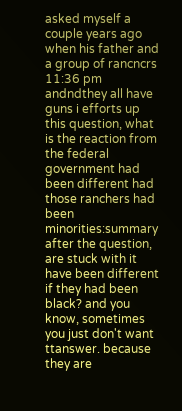asked myself a couple years ago when his father and a group of rancncrs
11:36 pm
andndthey all have guns i efforts up this question, what is the reaction from the federal government had been different had those ranchers had been minorities:summary after the question, are stuck with it have been different if they had been black? and you know, sometimes you just don't want ttanswer. because they are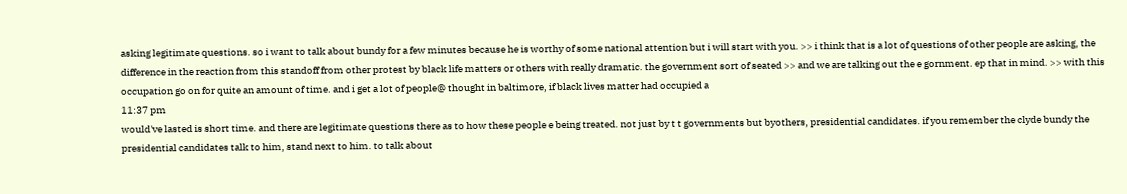asking legitimate questions. so i want to talk about bundy for a few minutes because he is worthy of some national attention but i will start with you. >> i think that is a lot of questions of other people are asking, the difference in the reaction from this standoff from other protest by black life matters or others with really dramatic. the government sort of seated >> and we are talking out the e gornment. ep that in mind. >> with this occupation go on for quite an amount of time. and i get a lot of people@ thought in baltimore, if black lives matter had occupied a
11:37 pm
would've lasted is short time. and there are legitimate questions there as to how these people e being treated. not just by t t governments but byothers, presidential candidates. if you remember the clyde bundy the presidential candidates talk to him, stand next to him. to talk about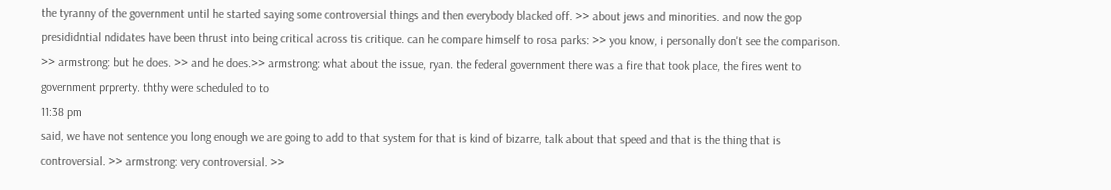the tyranny of the government until he started saying some controversial things and then everybody blacked off. >> about jews and minorities. and now the gop presididntial ndidates have been thrust into being critical across tis critique. can he compare himself to rosa parks: >> you know, i personally don't see the comparison. >> armstrong: but he does. >> and he does.>> armstrong: what about the issue, ryan. the federal government there was a fire that took place, the fires went to government prprerty. ththy were scheduled to to
11:38 pm
said, we have not sentence you long enough we are going to add to that system for that is kind of bizarre, talk about that speed and that is the thing that is controversial. >> armstrong: very controversial. >>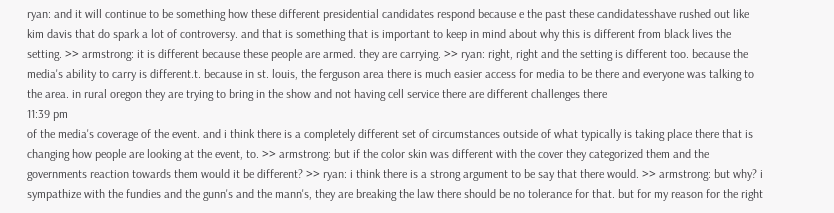ryan: and it will continue to be something how these different presidential candidates respond because e the past these candidatesshave rushed out like kim davis that do spark a lot of controversy. and that is something that is important to keep in mind about why this is different from black lives the setting. >> armstrong: it is different because these people are armed. they are carrying. >> ryan: right, right and the setting is different too. because the media's ability to carry is different.t. because in st. louis, the ferguson area there is much easier access for media to be there and everyone was talking to the area. in rural oregon they are trying to bring in the show and not having cell service there are different challenges there
11:39 pm
of the media's coverage of the event. and i think there is a completely different set of circumstances outside of what typically is taking place there that is changing how people are looking at the event, to. >> armstrong: but if the color skin was different with the cover they categorized them and the governments reaction towards them would it be different? >> ryan: i think there is a strong argument to be say that there would. >> armstrong: but why? i sympathize with the fundies and the gunn's and the mann's, they are breaking the law there should be no tolerance for that. but for my reason for the right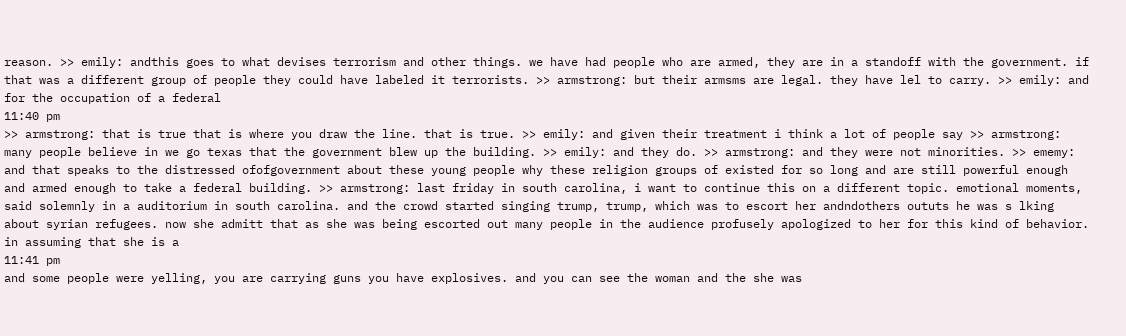reason. >> emily: andthis goes to what devises terrorism and other things. we have had people who are armed, they are in a standoff with the government. if that was a different group of people they could have labeled it terrorists. >> armstrong: but their armsms are legal. they have lel to carry. >> emily: and for the occupation of a federal
11:40 pm
>> armstrong: that is true that is where you draw the line. that is true. >> emily: and given their treatment i think a lot of people say >> armstrong: many people believe in we go texas that the government blew up the building. >> emily: and they do. >> armstrong: and they were not minorities. >> ememy: and that speaks to the distressed ofofgovernment about these young people why these religion groups of existed for so long and are still powerful enough and armed enough to take a federal building. >> armstrong: last friday in south carolina, i want to continue this on a different topic. emotional moments, said solemnly in a auditorium in south carolina. and the crowd started singing trump, trump, which was to escort her andndothers oututs he was s lking about syrian refugees. now she admitt that as she was being escorted out many people in the audience profusely apologized to her for this kind of behavior. in assuming that she is a
11:41 pm
and some people were yelling, you are carrying guns you have explosives. and you can see the woman and the she was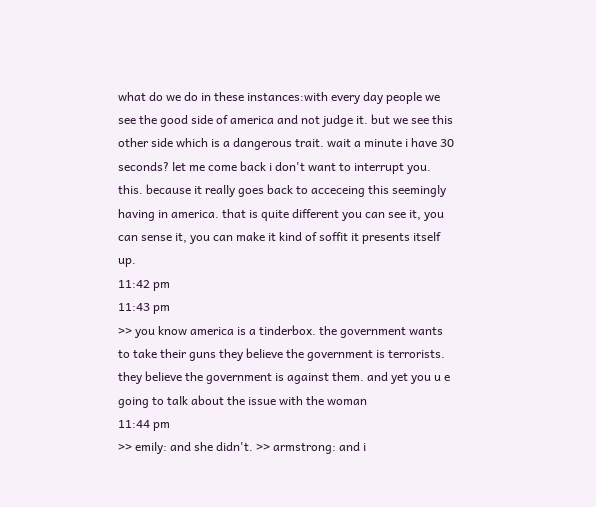what do we do in these instances:with every day people we see the good side of america and not judge it. but we see this other side which is a dangerous trait. wait a minute i have 30 seconds? let me come back i don't want to interrupt you. this. because it really goes back to acceceing this seemingly having in america. that is quite different you can see it, you can sense it, you can make it kind of soffit it presents itself up.
11:42 pm
11:43 pm
>> you know america is a tinderbox. the government wants to take their guns they believe the government is terrorists. they believe the government is against them. and yet you u e going to talk about the issue with the woman
11:44 pm
>> emily: and she didn't. >> armstrong: and i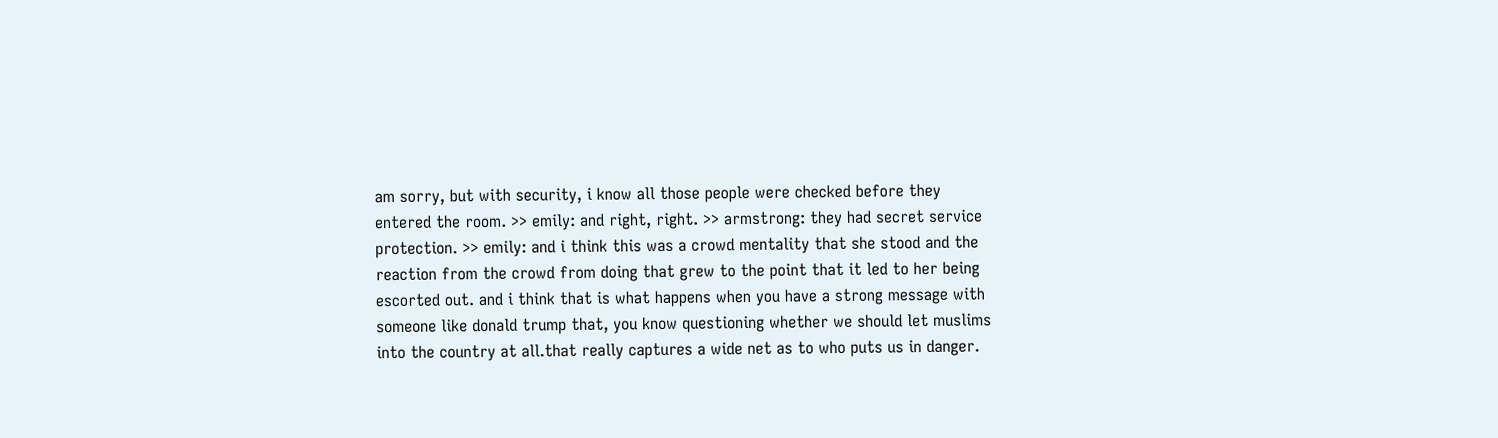am sorry, but with security, i know all those people were checked before they entered the room. >> emily: and right, right. >> armstrong: they had secret service protection. >> emily: and i think this was a crowd mentality that she stood and the reaction from the crowd from doing that grew to the point that it led to her being escorted out. and i think that is what happens when you have a strong message with someone like donald trump that, you know questioning whether we should let muslims into the country at all.that really captures a wide net as to who puts us in danger.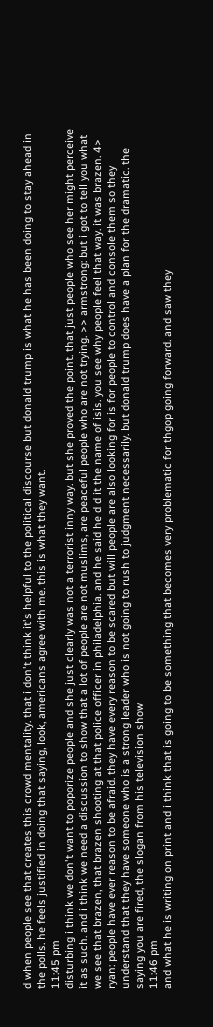d when people see that creates this crowd mentality. that i don't think it's helpful to the political discourse but donald trump is what he has been doing to stay ahead in the polls. he feels justified in doing that saying, look, americans agree with me. this is what they want.
11:45 pm
disturbing i think we don't want to poporize people and she just clearly was not a terrorist inny way. but she proved the point. that just people who see her might perceive it as such. and i think we need a discussion to show that a lot of people are not muslims, are peaceful people who are not trying. >> armstrong: but i got to tell you what we see that brazen, that brazen shooting at that police officer in philadelphia. and he said he d d it the name of isis. you see why people feel that way. it was brazen. 4> ryan: people have ever reason to be afraid. they have every reason to be scared but will people are also looking for is for people to control and console them so they understand that they have someone who is a strong leader who is not going to rush to judgment necessarily. but donald trump does have a plan for the dramatic. the saying you are fired, the slogan from his television show
11:46 pm
and what he is writing on print and i think that is going to be something that becomes very problematic for thgop going forward. and saw they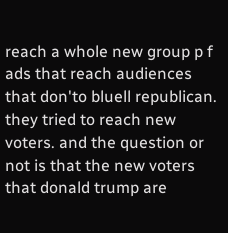reach a whole new group p f ads that reach audiences that don'to bluell republican. they tried to reach new voters. and the question or not is that the new voters that donald trump are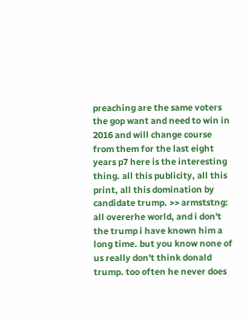preaching are the same voters the gop want and need to win in 2016 and will change course from them for the last eight years p7 here is the interesting thing. all this publicity, all this print, all this domination by candidate trump. >> armststng: all overerhe world, and i don't the trump i have known him a long time. but you know none of us really don't think donald trump. too often he never does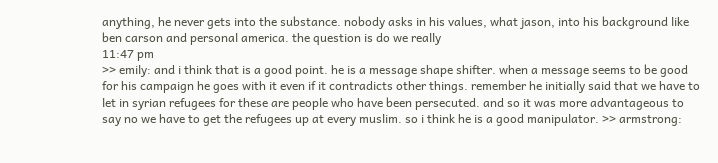anything, he never gets into the substance. nobody asks in his values, what jason, into his background like ben carson and personal america. the question is do we really
11:47 pm
>> emily: and i think that is a good point. he is a message shape shifter. when a message seems to be good for his campaign he goes with it even if it contradicts other things. remember he initially said that we have to let in syrian refugees for these are people who have been persecuted. and so it was more advantageous to say no we have to get the refugees up at every muslim. so i think he is a good manipulator. >> armstrong: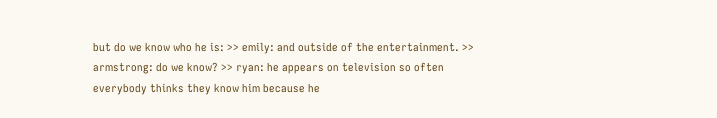but do we know who he is: >> emily: and outside of the entertainment. >> armstrong: do we know? >> ryan: he appears on television so often everybody thinks they know him because he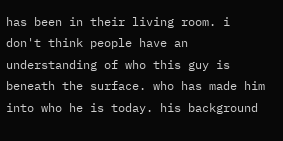has been in their living room. i don't think people have an understanding of who this guy is beneath the surface. who has made him into who he is today. his background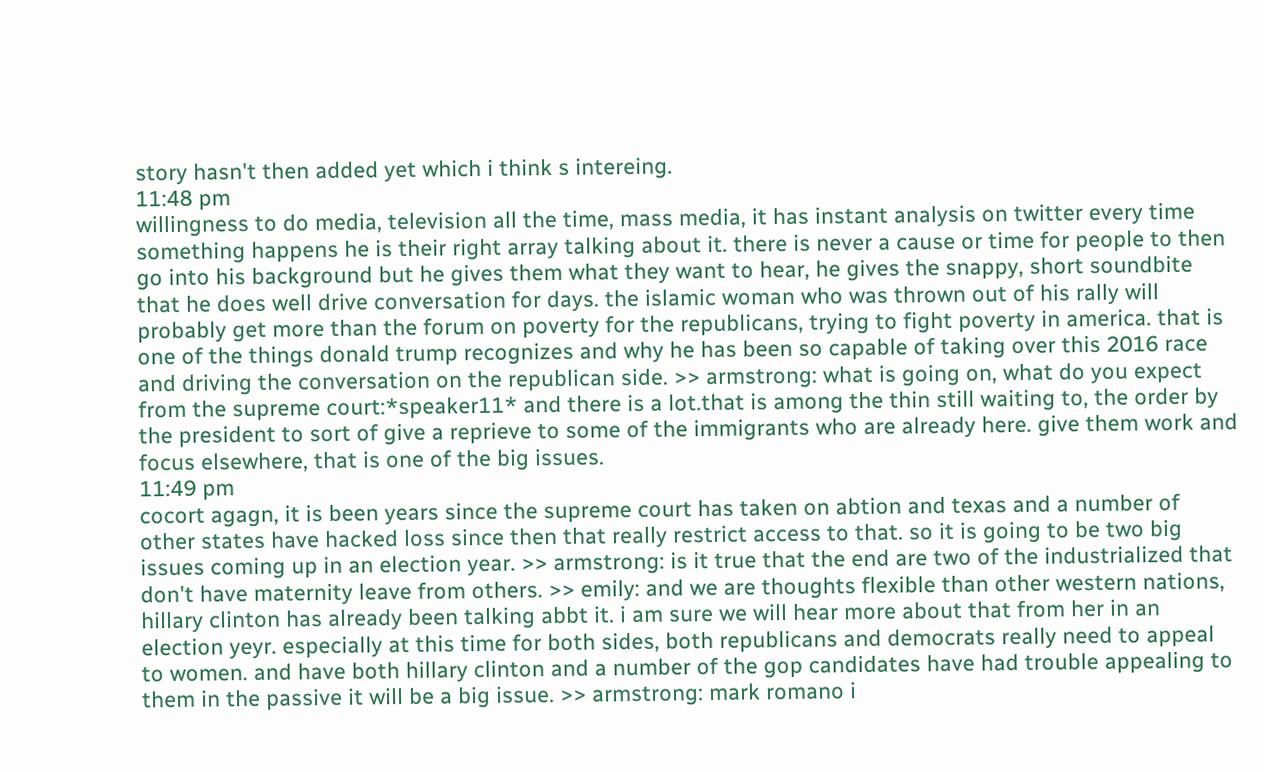story hasn't then added yet which i think s intereing.
11:48 pm
willingness to do media, television all the time, mass media, it has instant analysis on twitter every time something happens he is their right array talking about it. there is never a cause or time for people to then go into his background but he gives them what they want to hear, he gives the snappy, short soundbite that he does well drive conversation for days. the islamic woman who was thrown out of his rally will probably get more than the forum on poverty for the republicans, trying to fight poverty in america. that is one of the things donald trump recognizes and why he has been so capable of taking over this 2016 race and driving the conversation on the republican side. >> armstrong: what is going on, what do you expect from the supreme court:*speaker11* and there is a lot.that is among the thin still waiting to, the order by the president to sort of give a reprieve to some of the immigrants who are already here. give them work and focus elsewhere, that is one of the big issues.
11:49 pm
cocort agagn, it is been years since the supreme court has taken on abtion and texas and a number of other states have hacked loss since then that really restrict access to that. so it is going to be two big issues coming up in an election year. >> armstrong: is it true that the end are two of the industrialized that don't have maternity leave from others. >> emily: and we are thoughts flexible than other western nations, hillary clinton has already been talking abbt it. i am sure we will hear more about that from her in an election yeyr. especially at this time for both sides, both republicans and democrats really need to appeal to women. and have both hillary clinton and a number of the gop candidates have had trouble appealing to them in the passive it will be a big issue. >> armstrong: mark romano i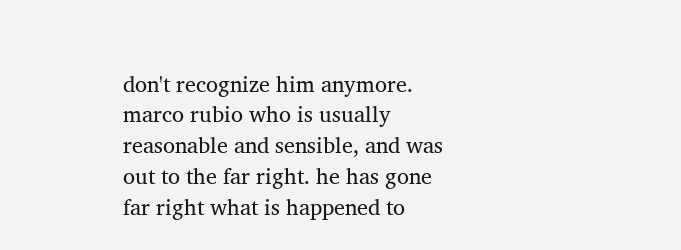don't recognize him anymore. marco rubio who is usually reasonable and sensible, and was out to the far right. he has gone far right what is happened to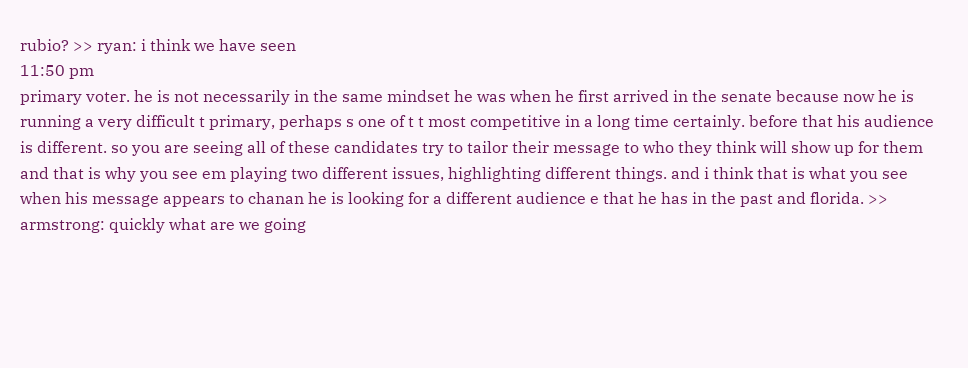rubio? >> ryan: i think we have seen
11:50 pm
primary voter. he is not necessarily in the same mindset he was when he first arrived in the senate because now he is running a very difficult t primary, perhaps s one of t t most competitive in a long time certainly. before that his audience is different. so you are seeing all of these candidates try to tailor their message to who they think will show up for them and that is why you see em playing two different issues, highlighting different things. and i think that is what you see when his message appears to chanan he is looking for a different audience e that he has in the past and florida. >> armstrong: quickly what are we going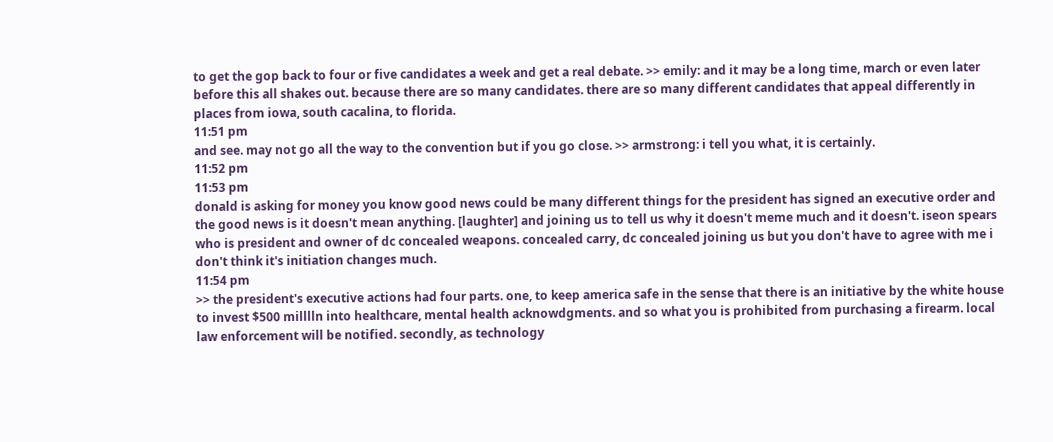to get the gop back to four or five candidates a week and get a real debate. >> emily: and it may be a long time, march or even later before this all shakes out. because there are so many candidates. there are so many different candidates that appeal differently in places from iowa, south cacalina, to florida.
11:51 pm
and see. may not go all the way to the convention but if you go close. >> armstrong: i tell you what, it is certainly.
11:52 pm
11:53 pm
donald is asking for money you know good news could be many different things for the president has signed an executive order and the good news is it doesn't mean anything. [laughter] and joining us to tell us why it doesn't meme much and it doesn't. iseon spears who is president and owner of dc concealed weapons. concealed carry, dc concealed joining us but you don't have to agree with me i don't think it's initiation changes much.
11:54 pm
>> the president's executive actions had four parts. one, to keep america safe in the sense that there is an initiative by the white house to invest $500 milllln into healthcare, mental health acknowdgments. and so what you is prohibited from purchasing a firearm. local law enforcement will be notified. secondly, as technology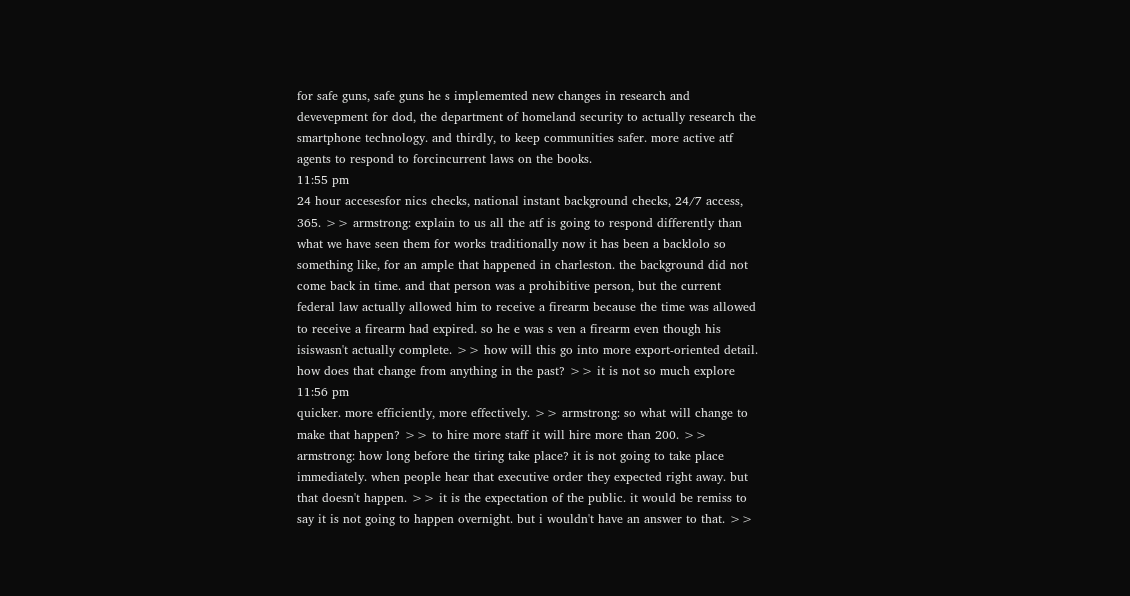for safe guns, safe guns he s implememted new changes in research and devevepment for dod, the department of homeland security to actually research the smartphone technology. and thirdly, to keep communities safer. more active atf agents to respond to forcincurrent laws on the books.
11:55 pm
24 hour accesesfor nics checks, national instant background checks, 24/7 access, 365. >> armstrong: explain to us all the atf is going to respond differently than what we have seen them for works traditionally now it has been a backlolo so something like, for an ample that happened in charleston. the background did not come back in time. and that person was a prohibitive person, but the current federal law actually allowed him to receive a firearm because the time was allowed to receive a firearm had expired. so he e was s ven a firearm even though his isiswasn't actually complete. >> how will this go into more export-oriented detail. how does that change from anything in the past? >> it is not so much explore
11:56 pm
quicker. more efficiently, more effectively. >> armstrong: so what will change to make that happen? >> to hire more staff it will hire more than 200. >> armstrong: how long before the tiring take place? it is not going to take place immediately. when people hear that executive order they expected right away. but that doesn't happen. >> it is the expectation of the public. it would be remiss to say it is not going to happen overnight. but i wouldn't have an answer to that. >>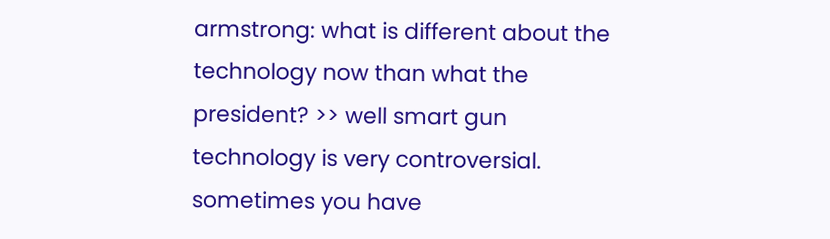armstrong: what is different about the technology now than what the president? >> well smart gun technology is very controversial. sometimes you have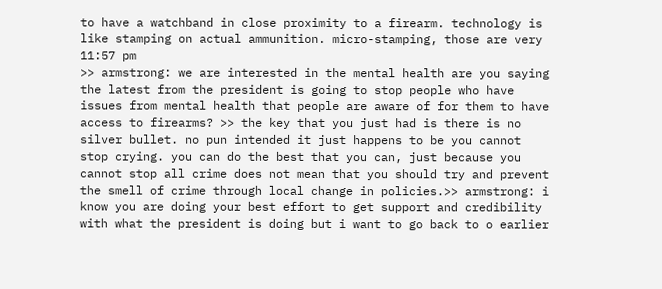to have a watchband in close proximity to a firearm. technology is like stamping on actual ammunition. micro-stamping, those are very
11:57 pm
>> armstrong: we are interested in the mental health are you saying the latest from the president is going to stop people who have issues from mental health that people are aware of for them to have access to firearms? >> the key that you just had is there is no silver bullet. no pun intended it just happens to be you cannot stop crying. you can do the best that you can, just because you cannot stop all crime does not mean that you should try and prevent the smell of crime through local change in policies.>> armstrong: i know you are doing your best effort to get support and credibility with what the president is doing but i want to go back to o earlier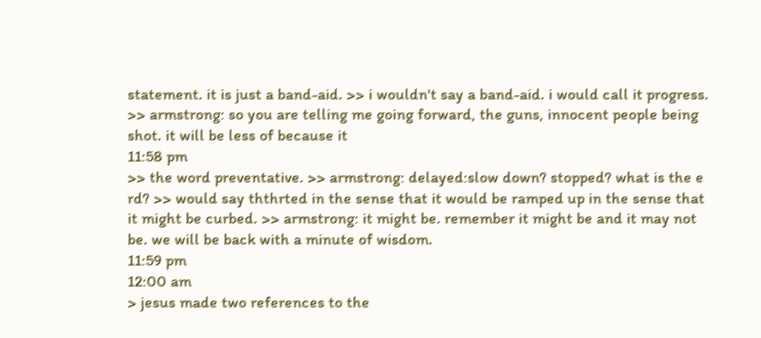statement. it is just a band-aid. >> i wouldn't say a band-aid. i would call it progress. >> armstrong: so you are telling me going forward, the guns, innocent people being shot. it will be less of because it
11:58 pm
>> the word preventative. >> armstrong: delayed:slow down? stopped? what is the e rd? >> would say ththrted in the sense that it would be ramped up in the sense that it might be curbed. >> armstrong: it might be. remember it might be and it may not be. we will be back with a minute of wisdom.
11:59 pm
12:00 am
> jesus made two references to the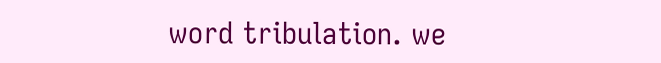word tribulation. we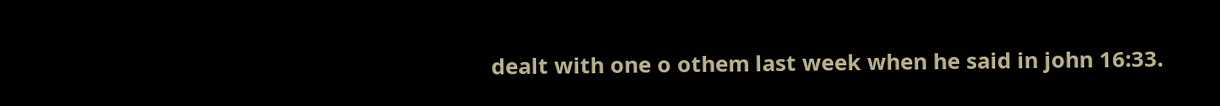dealt with one o othem last week when he said in john 16:33.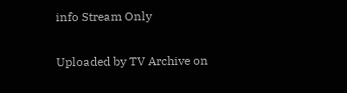info Stream Only

Uploaded by TV Archive on